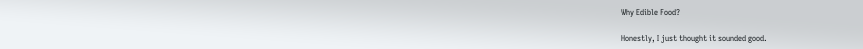Why Edible Food?

Honestly, I just thought it sounded good.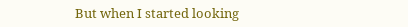But when I started looking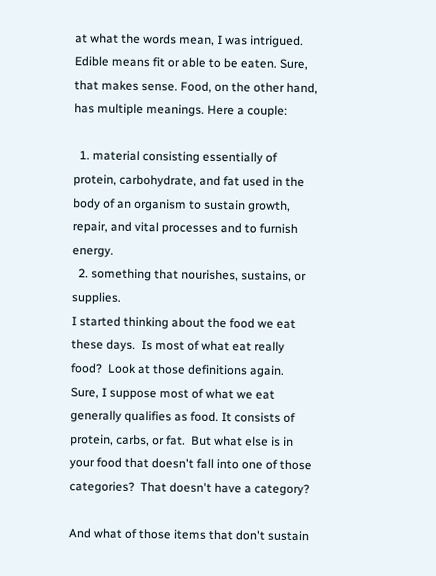at what the words mean, I was intrigued.  Edible means fit or able to be eaten. Sure, that makes sense. Food, on the other hand, has multiple meanings. Here a couple:

  1. material consisting essentially of protein, carbohydrate, and fat used in the body of an organism to sustain growth, repair, and vital processes and to furnish energy.
  2. something that nourishes, sustains, or supplies.
I started thinking about the food we eat these days.  Is most of what eat really food?  Look at those definitions again.  Sure, I suppose most of what we eat generally qualifies as food. It consists of protein, carbs, or fat.  But what else is in your food that doesn't fall into one of those categories?  That doesn't have a category?

And what of those items that don't sustain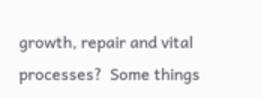growth, repair and vital processes?  Some things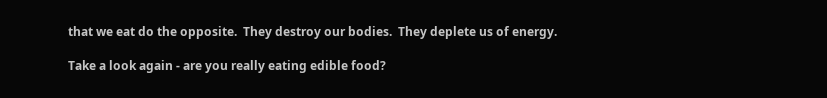that we eat do the opposite.  They destroy our bodies.  They deplete us of energy.

Take a look again - are you really eating edible food?